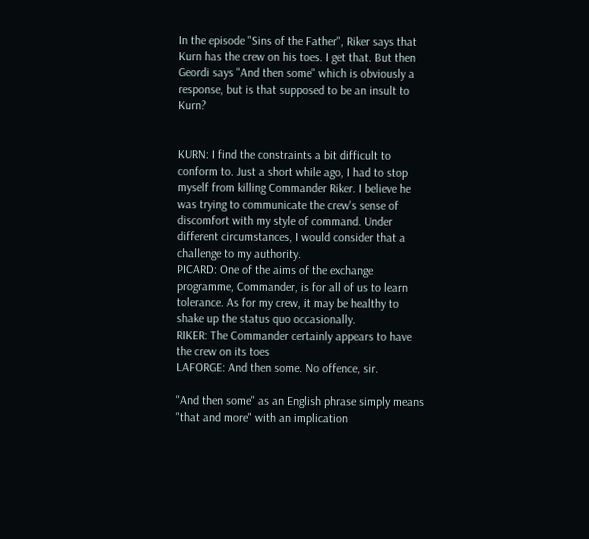In the episode "Sins of the Father", Riker says that Kurn has the crew on his toes. I get that. But then Geordi says "And then some" which is obviously a response, but is that supposed to be an insult to Kurn?


KURN: I find the constraints a bit difficult to conform to. Just a short while ago, I had to stop myself from killing Commander Riker. I believe he was trying to communicate the crew's sense of discomfort with my style of command. Under different circumstances, I would consider that a challenge to my authority.
PICARD: One of the aims of the exchange programme, Commander, is for all of us to learn tolerance. As for my crew, it may be healthy to shake up the status quo occasionally.
RIKER: The Commander certainly appears to have the crew on its toes
LAFORGE: And then some. No offence, sir.

"And then some" as an English phrase simply means "that and more" with an implication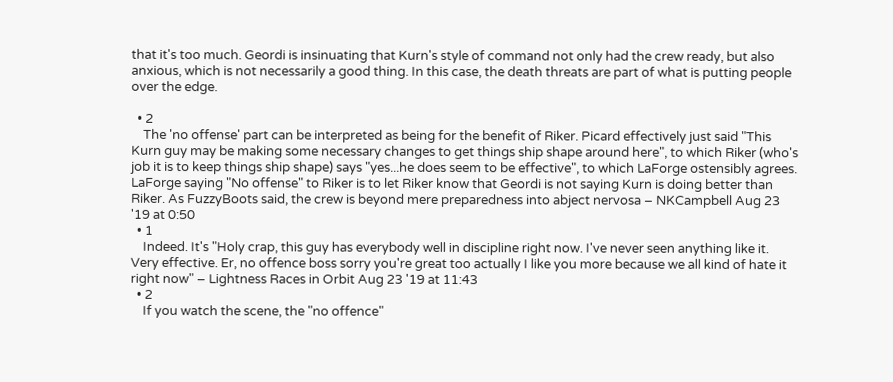that it's too much. Geordi is insinuating that Kurn's style of command not only had the crew ready, but also anxious, which is not necessarily a good thing. In this case, the death threats are part of what is putting people over the edge.

  • 2
    The 'no offense' part can be interpreted as being for the benefit of Riker. Picard effectively just said "This Kurn guy may be making some necessary changes to get things ship shape around here", to which Riker (who's job it is to keep things ship shape) says "yes...he does seem to be effective", to which LaForge ostensibly agrees. LaForge saying "No offense" to Riker is to let Riker know that Geordi is not saying Kurn is doing better than Riker. As FuzzyBoots said, the crew is beyond mere preparedness into abject nervosa – NKCampbell Aug 23 '19 at 0:50
  • 1
    Indeed. It's "Holy crap, this guy has everybody well in discipline right now. I've never seen anything like it. Very effective. Er, no offence boss sorry you're great too actually I like you more because we all kind of hate it right now" – Lightness Races in Orbit Aug 23 '19 at 11:43
  • 2
    If you watch the scene, the "no offence"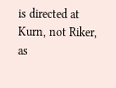is directed at Kurn, not Riker, as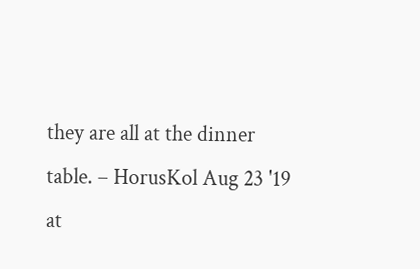they are all at the dinner table. – HorusKol Aug 23 '19 at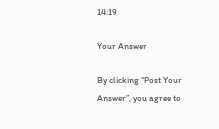14:19

Your Answer

By clicking “Post Your Answer”, you agree to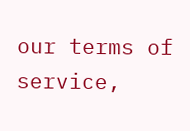our terms of service,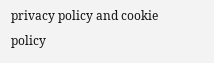privacy policy and cookie policy